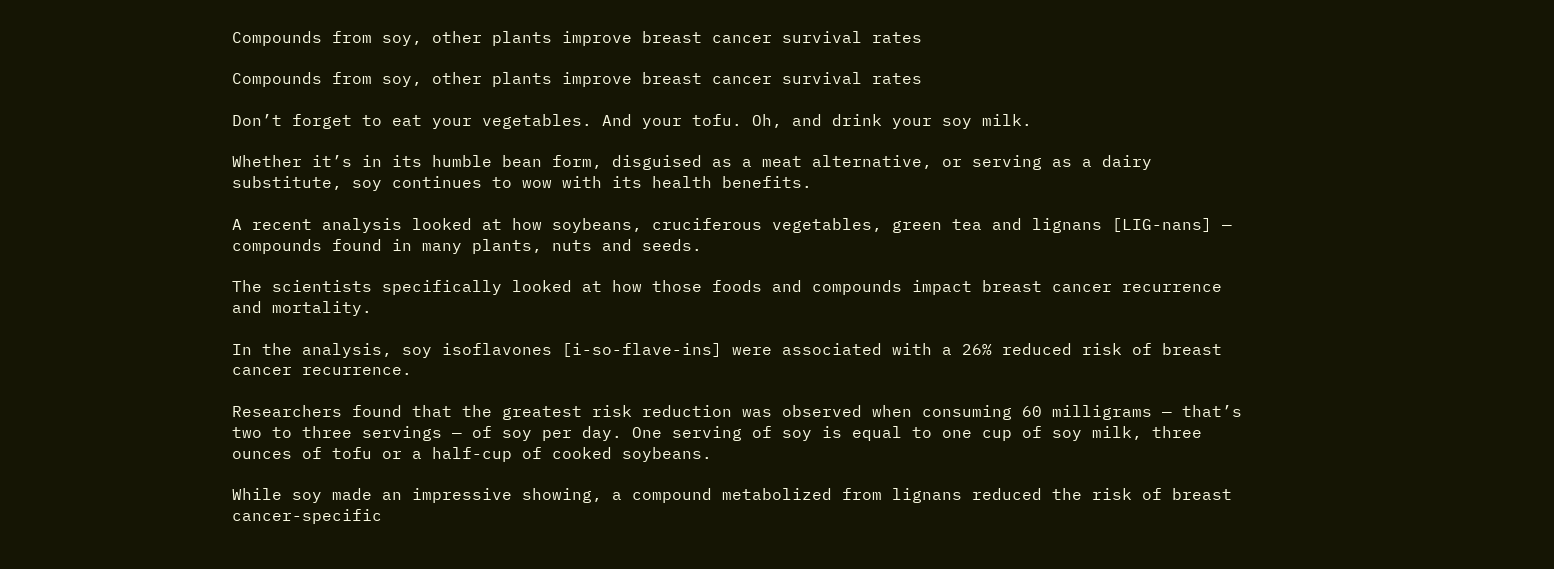Compounds from soy, other plants improve breast cancer survival rates

Compounds from soy, other plants improve breast cancer survival rates

Don’t forget to eat your vegetables. And your tofu. Oh, and drink your soy milk.

Whether it’s in its humble bean form, disguised as a meat alternative, or serving as a dairy substitute, soy continues to wow with its health benefits.

A recent analysis looked at how soybeans, cruciferous vegetables, green tea and lignans [LIG-nans] — compounds found in many plants, nuts and seeds.

The scientists specifically looked at how those foods and compounds impact breast cancer recurrence and mortality.

In the analysis, soy isoflavones [i-so-flave-ins] were associated with a 26% reduced risk of breast cancer recurrence.

Researchers found that the greatest risk reduction was observed when consuming 60 milligrams — that’s two to three servings — of soy per day. One serving of soy is equal to one cup of soy milk, three ounces of tofu or a half-cup of cooked soybeans.

While soy made an impressive showing, a compound metabolized from lignans reduced the risk of breast cancer-specific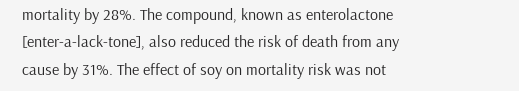mortality by 28%. The compound, known as enterolactone [enter-a-lack-tone], also reduced the risk of death from any cause by 31%. The effect of soy on mortality risk was not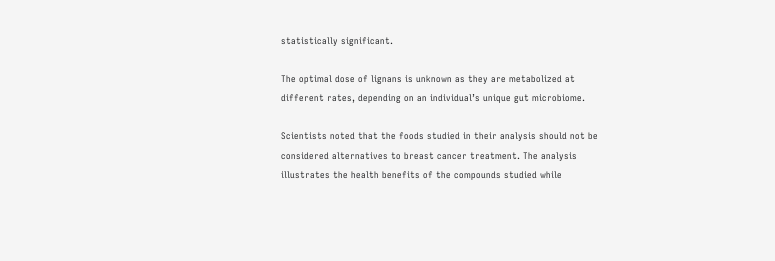statistically significant.

The optimal dose of lignans is unknown as they are metabolized at different rates, depending on an individual’s unique gut microbiome.

Scientists noted that the foods studied in their analysis should not be considered alternatives to breast cancer treatment. The analysis illustrates the health benefits of the compounds studied while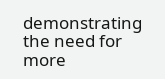demonstrating the need for more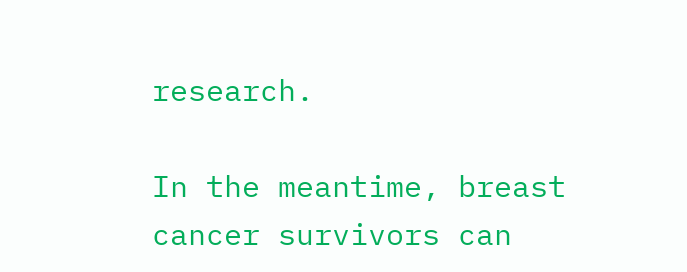research.

In the meantime, breast cancer survivors can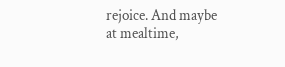rejoice. And maybe at mealtime,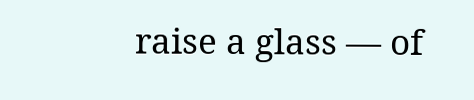raise a glass — of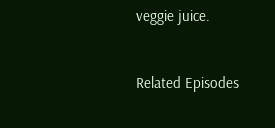veggie juice.


Related Episodes